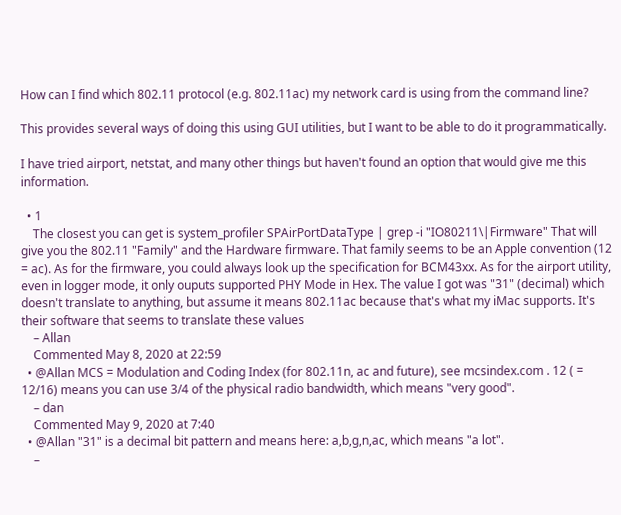How can I find which 802.11 protocol (e.g. 802.11ac) my network card is using from the command line?

This provides several ways of doing this using GUI utilities, but I want to be able to do it programmatically.

I have tried airport, netstat, and many other things but haven't found an option that would give me this information.

  • 1
    The closest you can get is system_profiler SPAirPortDataType | grep -i "IO80211\|Firmware" That will give you the 802.11 "Family" and the Hardware firmware. That family seems to be an Apple convention (12 = ac). As for the firmware, you could always look up the specification for BCM43xx. As for the airport utility, even in logger mode, it only ouputs supported PHY Mode in Hex. The value I got was "31" (decimal) which doesn't translate to anything, but assume it means 802.11ac because that's what my iMac supports. It's their software that seems to translate these values
    – Allan
    Commented May 8, 2020 at 22:59
  • @Allan MCS = Modulation and Coding Index (for 802.11n, ac and future), see mcsindex.com . 12 ( = 12/16) means you can use 3/4 of the physical radio bandwidth, which means "very good".
    – dan
    Commented May 9, 2020 at 7:40
  • @Allan "31" is a decimal bit pattern and means here: a,b,g,n,ac, which means "a lot".
    –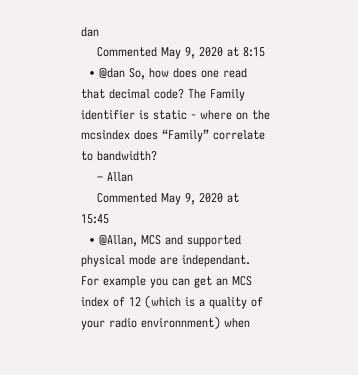dan
    Commented May 9, 2020 at 8:15
  • @dan So, how does one read that decimal code? The Family identifier is static - where on the mcsindex does “Family” correlate to bandwidth?
    – Allan
    Commented May 9, 2020 at 15:45
  • @Allan, MCS and supported physical mode are independant. For example you can get an MCS index of 12 (which is a quality of your radio environnment) when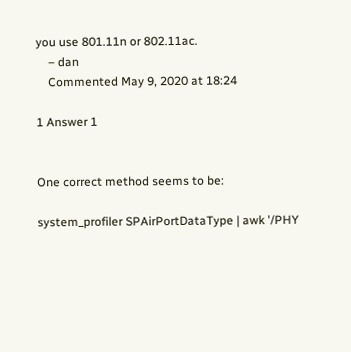you use 801.11n or 802.11ac.
    – dan
    Commented May 9, 2020 at 18:24

1 Answer 1


One correct method seems to be:

system_profiler SPAirPortDataType | awk '/PHY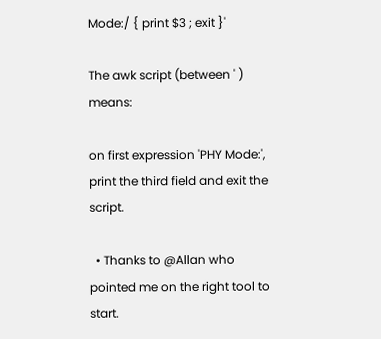Mode:/ { print $3 ; exit }'

The awk script (between ' ) means:

on first expression 'PHY Mode:', print the third field and exit the script.

  • Thanks to @Allan who pointed me on the right tool to start.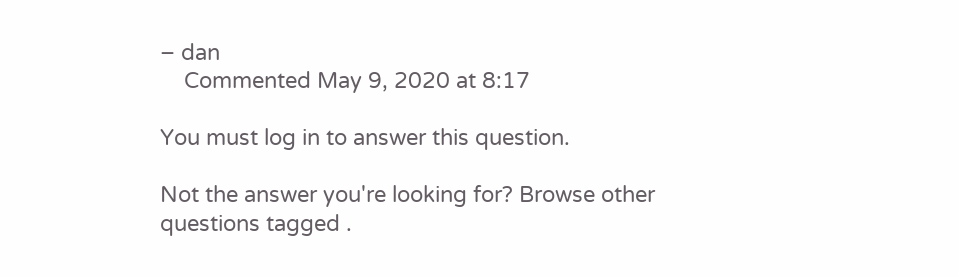– dan
    Commented May 9, 2020 at 8:17

You must log in to answer this question.

Not the answer you're looking for? Browse other questions tagged .